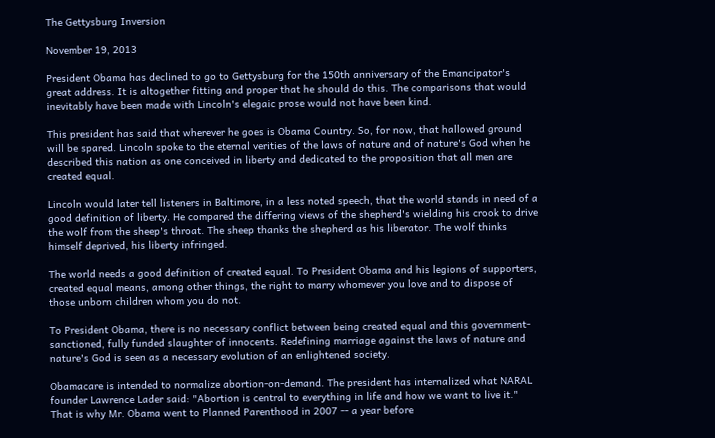The Gettysburg Inversion

November 19, 2013

President Obama has declined to go to Gettysburg for the 150th anniversary of the Emancipator's great address. It is altogether fitting and proper that he should do this. The comparisons that would inevitably have been made with Lincoln's elegaic prose would not have been kind.

This president has said that wherever he goes is Obama Country. So, for now, that hallowed ground will be spared. Lincoln spoke to the eternal verities of the laws of nature and of nature's God when he described this nation as one conceived in liberty and dedicated to the proposition that all men are created equal.

Lincoln would later tell listeners in Baltimore, in a less noted speech, that the world stands in need of a good definition of liberty. He compared the differing views of the shepherd's wielding his crook to drive the wolf from the sheep's throat. The sheep thanks the shepherd as his liberator. The wolf thinks himself deprived, his liberty infringed.

The world needs a good definition of created equal. To President Obama and his legions of supporters, created equal means, among other things, the right to marry whomever you love and to dispose of those unborn children whom you do not.

To President Obama, there is no necessary conflict between being created equal and this government-sanctioned, fully funded slaughter of innocents. Redefining marriage against the laws of nature and nature's God is seen as a necessary evolution of an enlightened society.

Obamacare is intended to normalize abortion-on-demand. The president has internalized what NARAL founder Lawrence Lader said: "Abortion is central to everything in life and how we want to live it." That is why Mr. Obama went to Planned Parenthood in 2007 -- a year before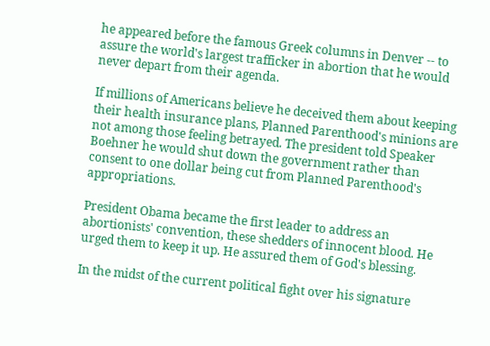he appeared before the famous Greek columns in Denver -- to assure the world's largest trafficker in abortion that he would never depart from their agenda.

If millions of Americans believe he deceived them about keeping their health insurance plans, Planned Parenthood's minions are not among those feeling betrayed. The president told Speaker Boehner he would shut down the government rather than consent to one dollar being cut from Planned Parenthood's appropriations.

President Obama became the first leader to address an abortionists' convention, these shedders of innocent blood. He urged them to keep it up. He assured them of God's blessing.

In the midst of the current political fight over his signature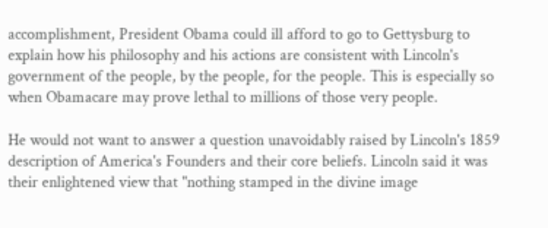accomplishment, President Obama could ill afford to go to Gettysburg to explain how his philosophy and his actions are consistent with Lincoln's government of the people, by the people, for the people. This is especially so when Obamacare may prove lethal to millions of those very people.

He would not want to answer a question unavoidably raised by Lincoln's 1859 description of America's Founders and their core beliefs. Lincoln said it was their enlightened view that "nothing stamped in the divine image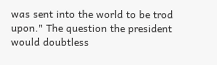was sent into the world to be trod upon." The question the president would doubtless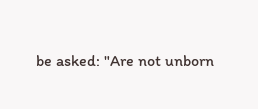be asked: "Are not unborn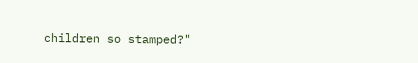children so stamped?"